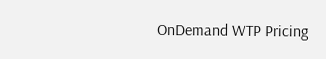OnDemand WTP Pricing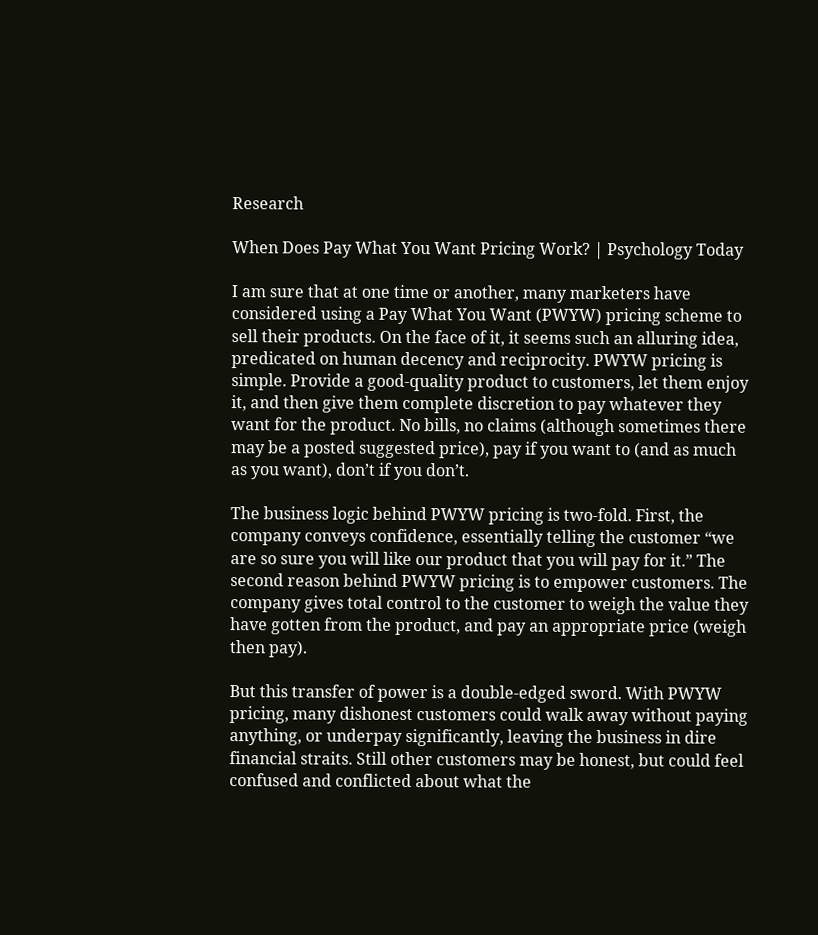Research

When Does Pay What You Want Pricing Work? | Psychology Today

I am sure that at one time or another, many marketers have considered using a Pay What You Want (PWYW) pricing scheme to sell their products. On the face of it, it seems such an alluring idea, predicated on human decency and reciprocity. PWYW pricing is simple. Provide a good-quality product to customers, let them enjoy it, and then give them complete discretion to pay whatever they want for the product. No bills, no claims (although sometimes there may be a posted suggested price), pay if you want to (and as much as you want), don’t if you don’t.

The business logic behind PWYW pricing is two-fold. First, the company conveys confidence, essentially telling the customer “we are so sure you will like our product that you will pay for it.” The second reason behind PWYW pricing is to empower customers. The company gives total control to the customer to weigh the value they have gotten from the product, and pay an appropriate price (weigh then pay).

But this transfer of power is a double-edged sword. With PWYW pricing, many dishonest customers could walk away without paying anything, or underpay significantly, leaving the business in dire financial straits. Still other customers may be honest, but could feel confused and conflicted about what the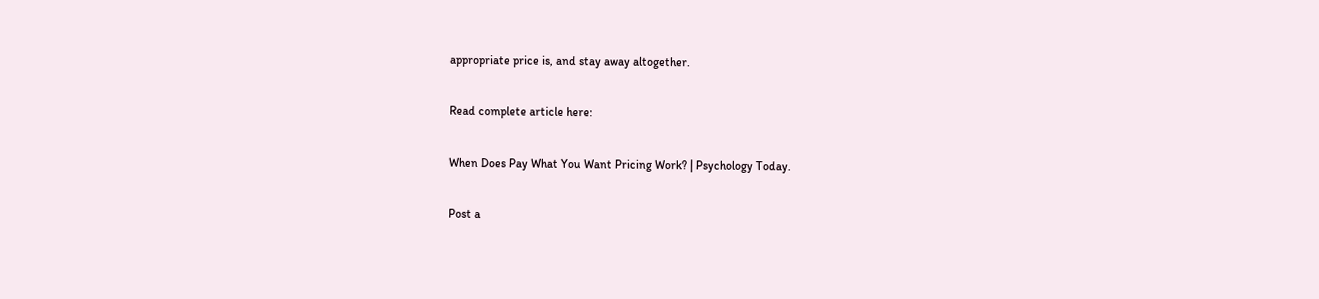appropriate price is, and stay away altogether.

Read complete article here:

When Does Pay What You Want Pricing Work? | Psychology Today.

Post a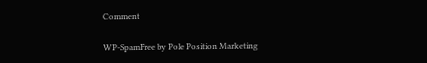Comment

WP-SpamFree by Pole Position Marketing